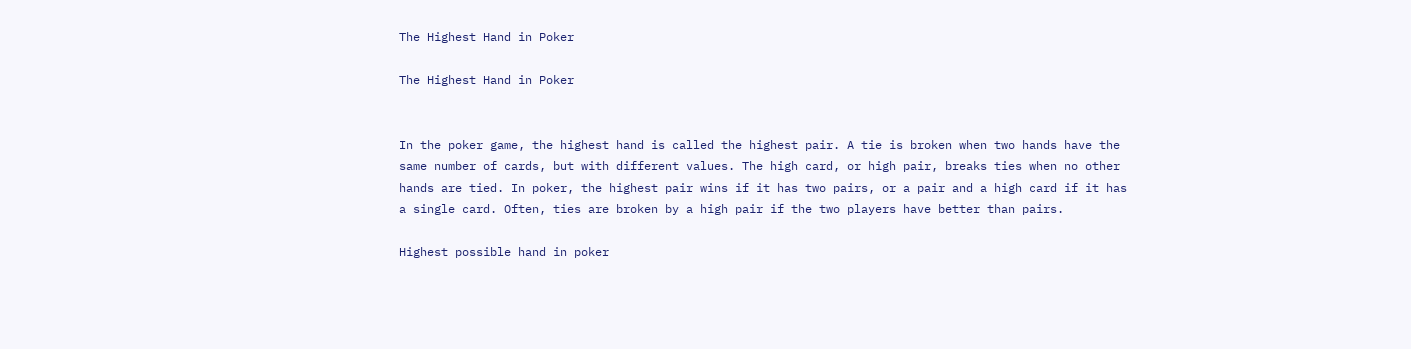The Highest Hand in Poker

The Highest Hand in Poker


In the poker game, the highest hand is called the highest pair. A tie is broken when two hands have the same number of cards, but with different values. The high card, or high pair, breaks ties when no other hands are tied. In poker, the highest pair wins if it has two pairs, or a pair and a high card if it has a single card. Often, ties are broken by a high pair if the two players have better than pairs.

Highest possible hand in poker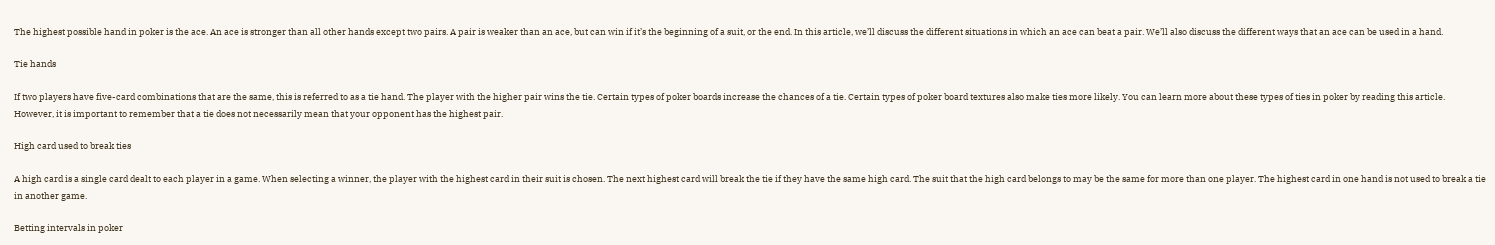The highest possible hand in poker is the ace. An ace is stronger than all other hands except two pairs. A pair is weaker than an ace, but can win if it’s the beginning of a suit, or the end. In this article, we’ll discuss the different situations in which an ace can beat a pair. We’ll also discuss the different ways that an ace can be used in a hand.

Tie hands

If two players have five-card combinations that are the same, this is referred to as a tie hand. The player with the higher pair wins the tie. Certain types of poker boards increase the chances of a tie. Certain types of poker board textures also make ties more likely. You can learn more about these types of ties in poker by reading this article. However, it is important to remember that a tie does not necessarily mean that your opponent has the highest pair.

High card used to break ties

A high card is a single card dealt to each player in a game. When selecting a winner, the player with the highest card in their suit is chosen. The next highest card will break the tie if they have the same high card. The suit that the high card belongs to may be the same for more than one player. The highest card in one hand is not used to break a tie in another game.

Betting intervals in poker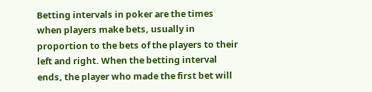Betting intervals in poker are the times when players make bets, usually in proportion to the bets of the players to their left and right. When the betting interval ends, the player who made the first bet will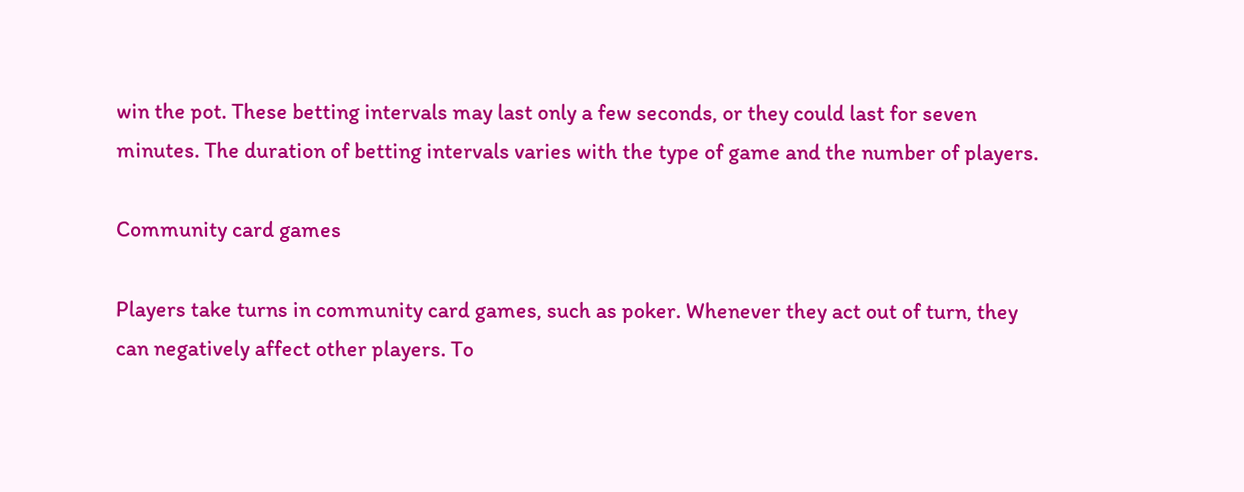win the pot. These betting intervals may last only a few seconds, or they could last for seven minutes. The duration of betting intervals varies with the type of game and the number of players.

Community card games

Players take turns in community card games, such as poker. Whenever they act out of turn, they can negatively affect other players. To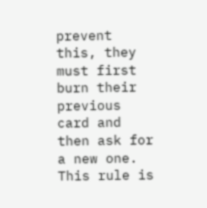prevent this, they must first burn their previous card and then ask for a new one. This rule is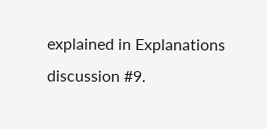explained in Explanations discussion #9.